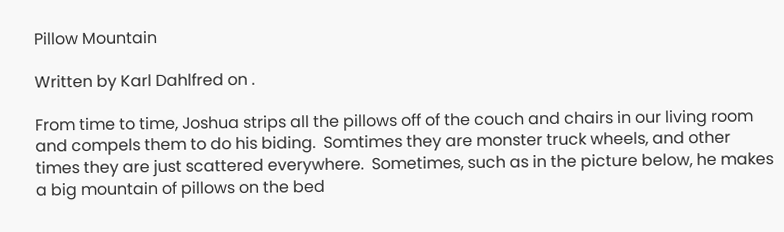Pillow Mountain

Written by Karl Dahlfred on .

From time to time, Joshua strips all the pillows off of the couch and chairs in our living room and compels them to do his biding.  Somtimes they are monster truck wheels, and other times they are just scattered everywhere.  Sometimes, such as in the picture below, he makes a big mountain of pillows on the bed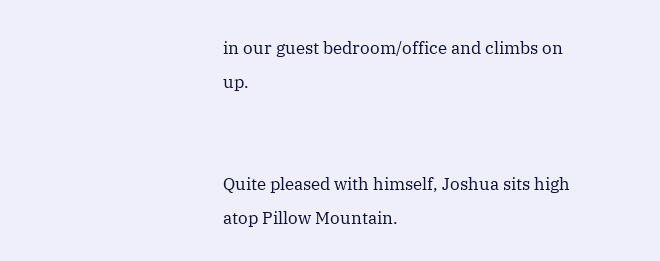in our guest bedroom/office and climbs on up.


Quite pleased with himself, Joshua sits high atop Pillow Mountain.